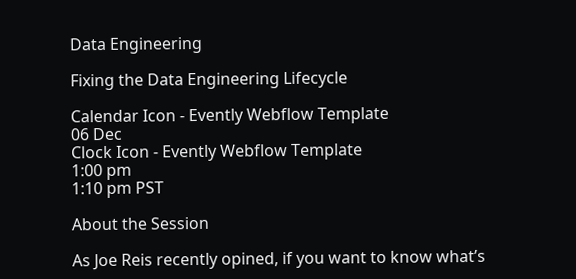Data Engineering

Fixing the Data Engineering Lifecycle

Calendar Icon - Evently Webflow Template
06 Dec
Clock Icon - Evently Webflow Template
1:00 pm
1:10 pm PST

About the Session

As Joe Reis recently opined, if you want to know what’s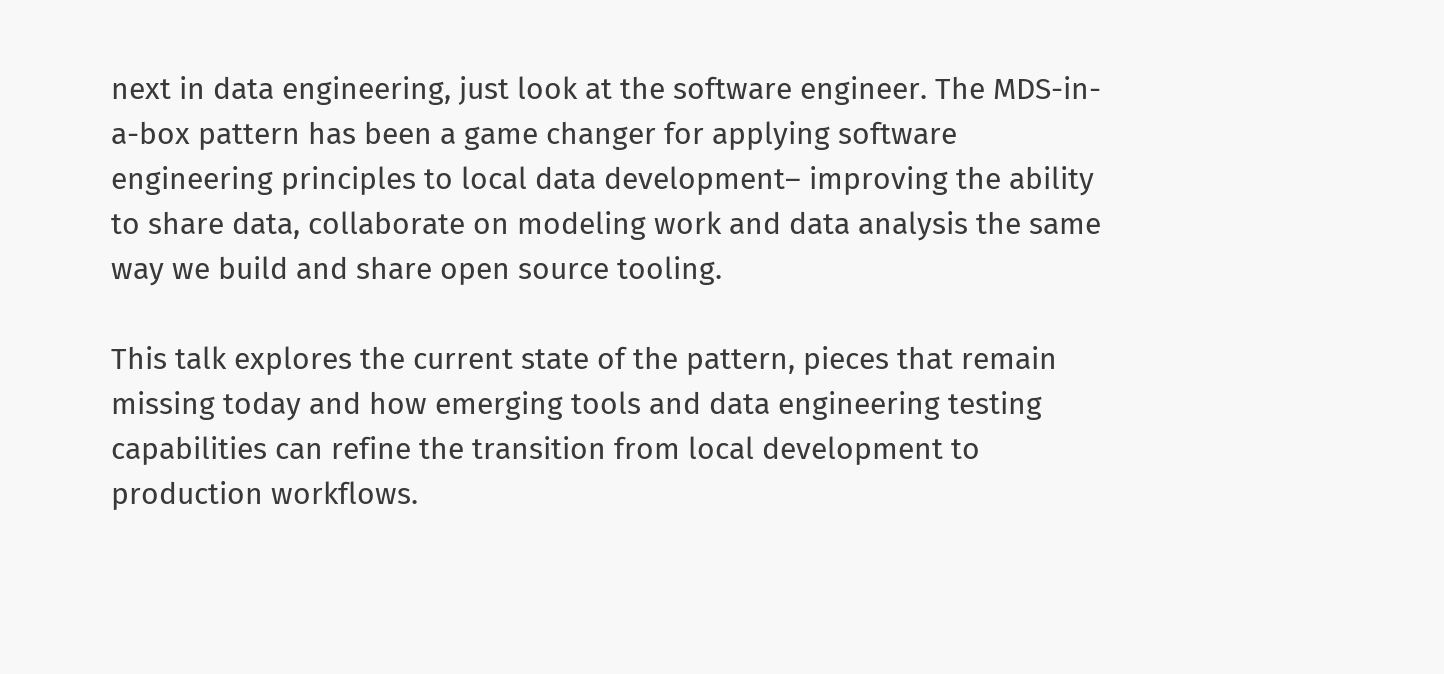next in data engineering, just look at the software engineer. The MDS-in-a-box pattern has been a game changer for applying software engineering principles to local data development– improving the ability to share data, collaborate on modeling work and data analysis the same way we build and share open source tooling.

This talk explores the current state of the pattern, pieces that remain missing today and how emerging tools and data engineering testing capabilities can refine the transition from local development to production workflows.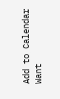Add to Calendar
Want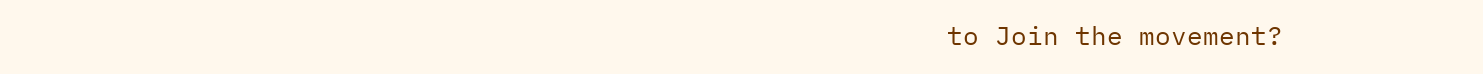to Join the movement?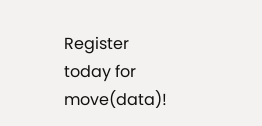Register today for move(data)!